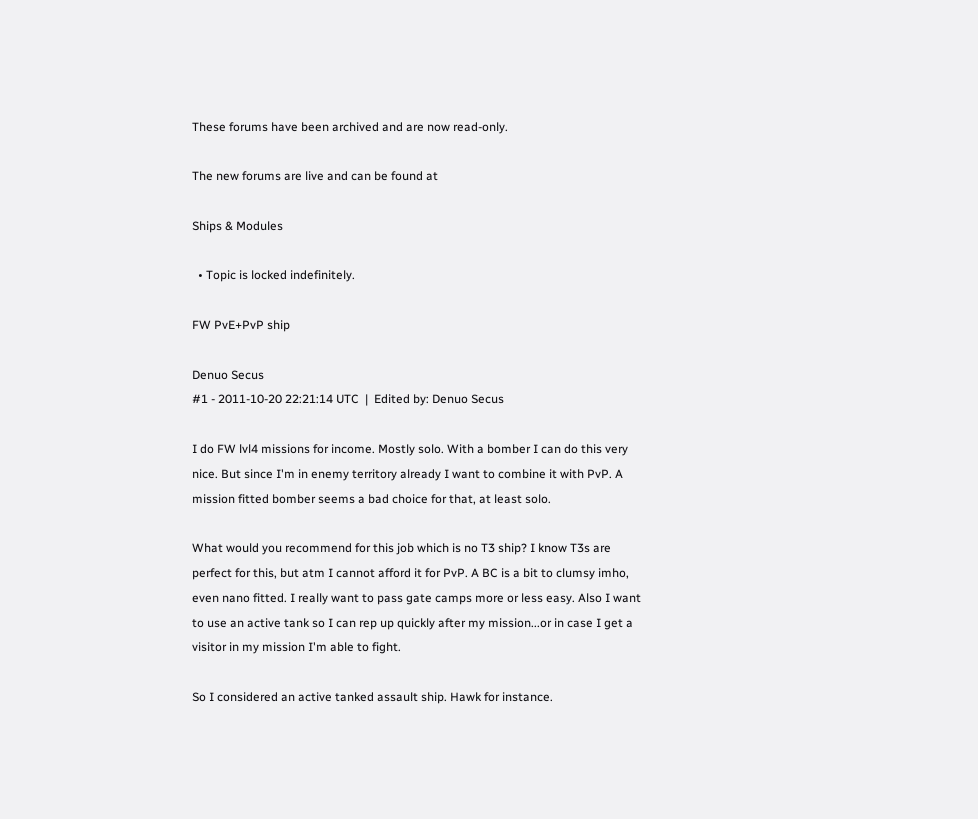These forums have been archived and are now read-only.

The new forums are live and can be found at

Ships & Modules

  • Topic is locked indefinitely.

FW PvE+PvP ship

Denuo Secus
#1 - 2011-10-20 22:21:14 UTC  |  Edited by: Denuo Secus

I do FW lvl4 missions for income. Mostly solo. With a bomber I can do this very nice. But since I'm in enemy territory already I want to combine it with PvP. A mission fitted bomber seems a bad choice for that, at least solo.

What would you recommend for this job which is no T3 ship? I know T3s are perfect for this, but atm I cannot afford it for PvP. A BC is a bit to clumsy imho, even nano fitted. I really want to pass gate camps more or less easy. Also I want to use an active tank so I can rep up quickly after my mission...or in case I get a visitor in my mission I'm able to fight.

So I considered an active tanked assault ship. Hawk for instance.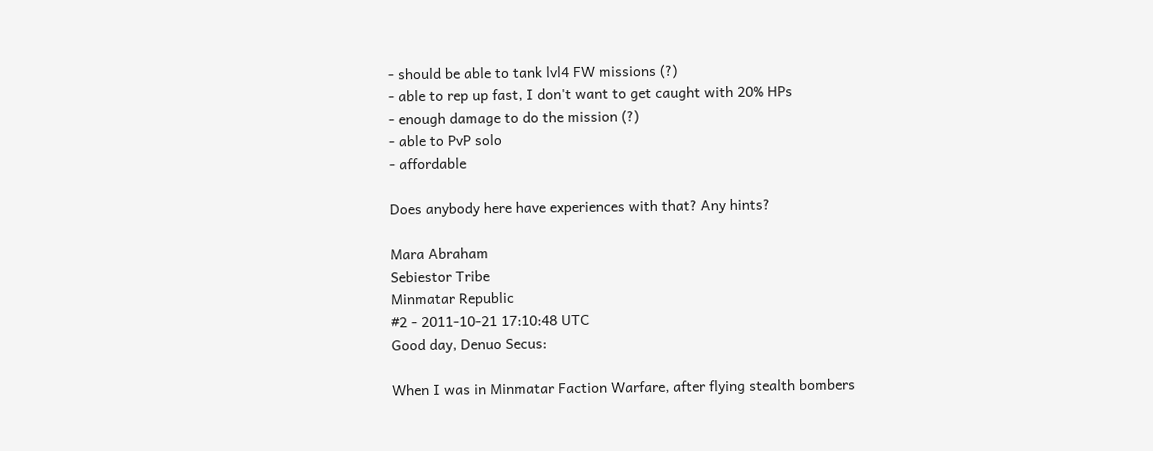- should be able to tank lvl4 FW missions (?)
- able to rep up fast, I don't want to get caught with 20% HPs
- enough damage to do the mission (?)
- able to PvP solo
- affordable

Does anybody here have experiences with that? Any hints?

Mara Abraham
Sebiestor Tribe
Minmatar Republic
#2 - 2011-10-21 17:10:48 UTC
Good day, Denuo Secus:

When I was in Minmatar Faction Warfare, after flying stealth bombers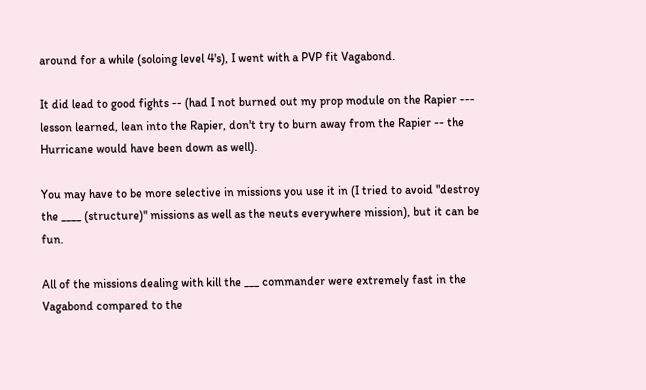around for a while (soloing level 4's), I went with a PVP fit Vagabond.

It did lead to good fights -- (had I not burned out my prop module on the Rapier --- lesson learned, lean into the Rapier, don't try to burn away from the Rapier -- the Hurricane would have been down as well).

You may have to be more selective in missions you use it in (I tried to avoid "destroy the ____ (structure)" missions as well as the neuts everywhere mission), but it can be fun.

All of the missions dealing with kill the ___ commander were extremely fast in the Vagabond compared to the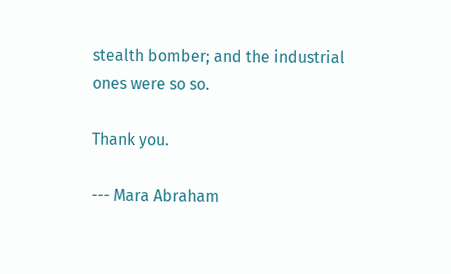stealth bomber; and the industrial ones were so so.

Thank you.

--- Mara Abraham